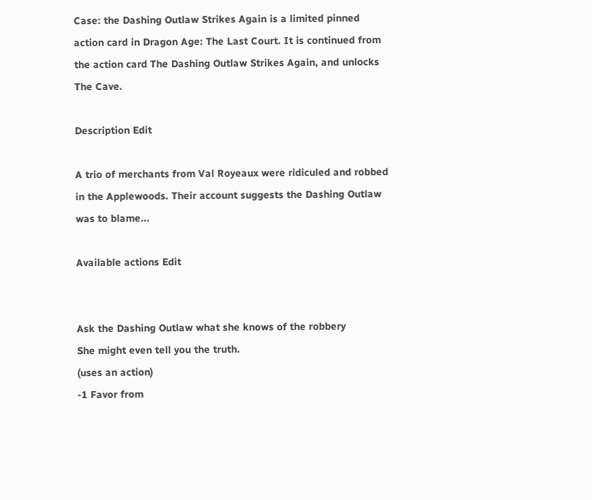Case: the Dashing Outlaw Strikes Again is a limited pinned action card in Dragon Age: The Last Court. It is continued from the action card The Dashing Outlaw Strikes Again, and unlocks The Cave.

Description Edit

A trio of merchants from Val Royeaux were ridiculed and robbed in the Applewoods. Their account suggests the Dashing Outlaw was to blame...

Available actions Edit


Ask the Dashing Outlaw what she knows of the robbery
She might even tell you the truth.
(uses an action)
-1 Favor from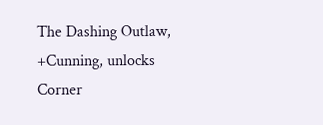The Dashing Outlaw, +Cunning, unlocks Corner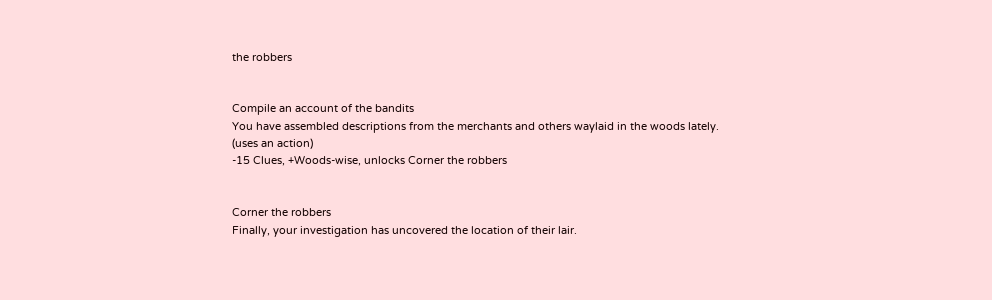the robbers


Compile an account of the bandits
You have assembled descriptions from the merchants and others waylaid in the woods lately.
(uses an action)
-15 Clues, +Woods-wise, unlocks Corner the robbers


Corner the robbers
Finally, your investigation has uncovered the location of their lair.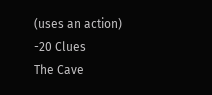(uses an action)
-20 Clues
The Cave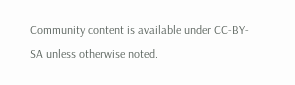Community content is available under CC-BY-SA unless otherwise noted.